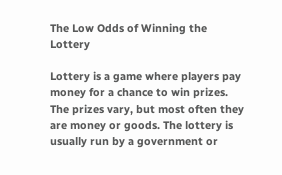The Low Odds of Winning the Lottery

Lottery is a game where players pay money for a chance to win prizes. The prizes vary, but most often they are money or goods. The lottery is usually run by a government or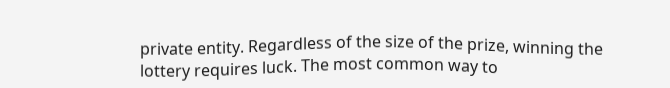private entity. Regardless of the size of the prize, winning the lottery requires luck. The most common way to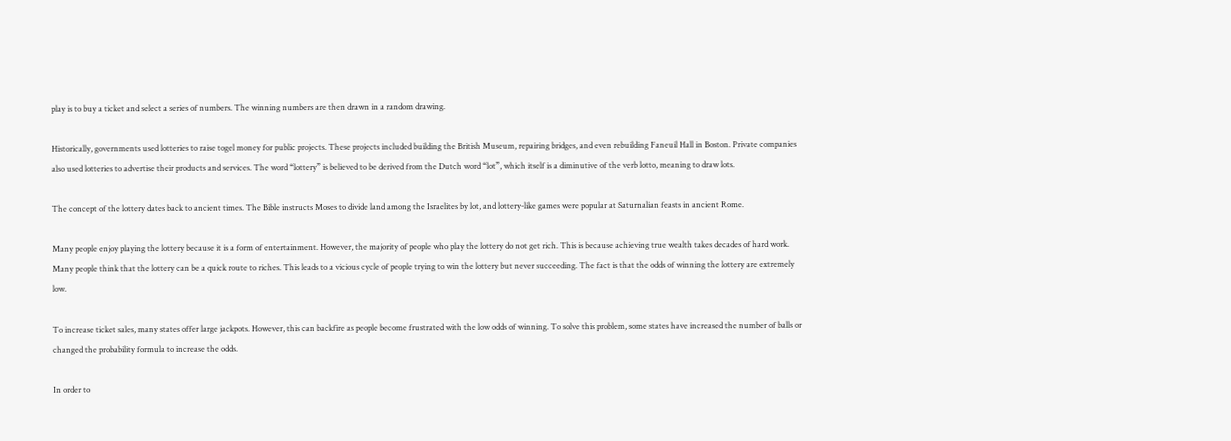play is to buy a ticket and select a series of numbers. The winning numbers are then drawn in a random drawing.

Historically, governments used lotteries to raise togel money for public projects. These projects included building the British Museum, repairing bridges, and even rebuilding Faneuil Hall in Boston. Private companies also used lotteries to advertise their products and services. The word “lottery” is believed to be derived from the Dutch word “lot”, which itself is a diminutive of the verb lotto, meaning to draw lots.

The concept of the lottery dates back to ancient times. The Bible instructs Moses to divide land among the Israelites by lot, and lottery-like games were popular at Saturnalian feasts in ancient Rome.

Many people enjoy playing the lottery because it is a form of entertainment. However, the majority of people who play the lottery do not get rich. This is because achieving true wealth takes decades of hard work. Many people think that the lottery can be a quick route to riches. This leads to a vicious cycle of people trying to win the lottery but never succeeding. The fact is that the odds of winning the lottery are extremely low.

To increase ticket sales, many states offer large jackpots. However, this can backfire as people become frustrated with the low odds of winning. To solve this problem, some states have increased the number of balls or changed the probability formula to increase the odds.

In order to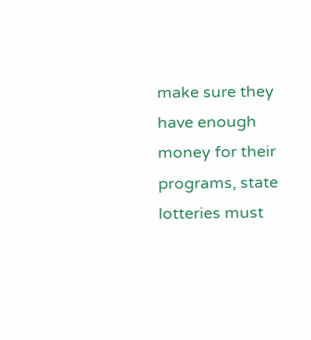make sure they have enough money for their programs, state lotteries must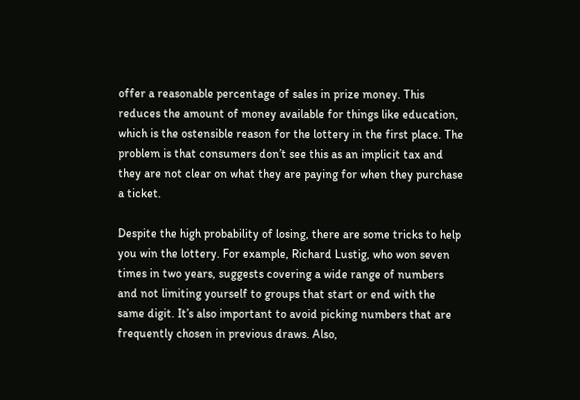offer a reasonable percentage of sales in prize money. This reduces the amount of money available for things like education, which is the ostensible reason for the lottery in the first place. The problem is that consumers don’t see this as an implicit tax and they are not clear on what they are paying for when they purchase a ticket.

Despite the high probability of losing, there are some tricks to help you win the lottery. For example, Richard Lustig, who won seven times in two years, suggests covering a wide range of numbers and not limiting yourself to groups that start or end with the same digit. It’s also important to avoid picking numbers that are frequently chosen in previous draws. Also,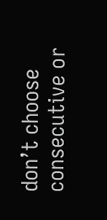don’t choose consecutive or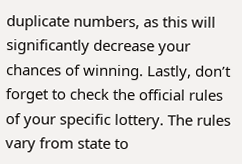duplicate numbers, as this will significantly decrease your chances of winning. Lastly, don’t forget to check the official rules of your specific lottery. The rules vary from state to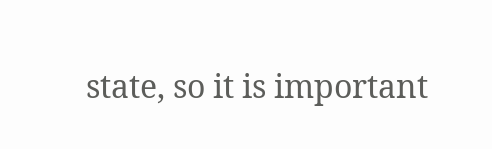state, so it is important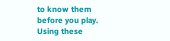to know them before you play. Using these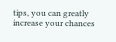tips, you can greatly increase your chances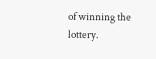of winning the lottery.